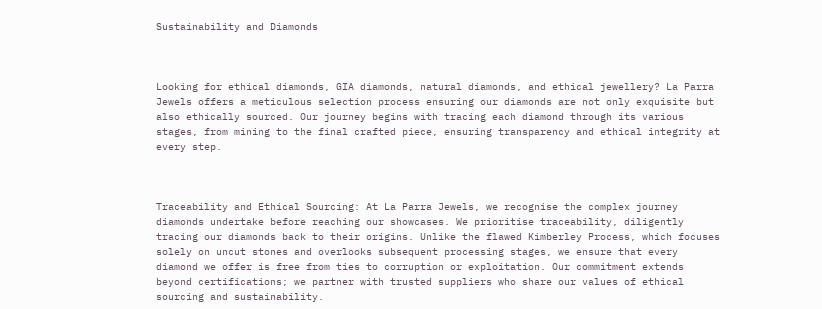Sustainability and Diamonds



Looking for ethical diamonds, GIA diamonds, natural diamonds, and ethical jewellery? La Parra Jewels offers a meticulous selection process ensuring our diamonds are not only exquisite but also ethically sourced. Our journey begins with tracing each diamond through its various stages, from mining to the final crafted piece, ensuring transparency and ethical integrity at every step.



Traceability and Ethical Sourcing: At La Parra Jewels, we recognise the complex journey diamonds undertake before reaching our showcases. We prioritise traceability, diligently tracing our diamonds back to their origins. Unlike the flawed Kimberley Process, which focuses solely on uncut stones and overlooks subsequent processing stages, we ensure that every diamond we offer is free from ties to corruption or exploitation. Our commitment extends beyond certifications; we partner with trusted suppliers who share our values of ethical sourcing and sustainability.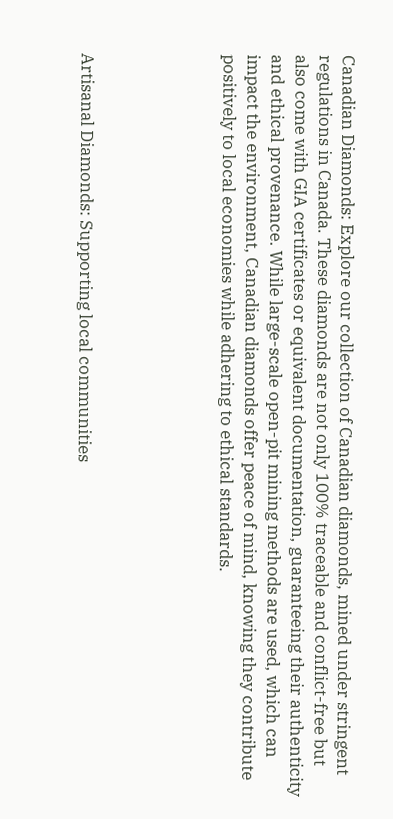Canadian Diamonds: Explore our collection of Canadian diamonds, mined under stringent regulations in Canada. These diamonds are not only 100% traceable and conflict-free but also come with GIA certificates or equivalent documentation, guaranteeing their authenticity and ethical provenance. While large-scale open-pit mining methods are used, which can impact the environment, Canadian diamonds offer peace of mind, knowing they contribute positively to local economies while adhering to ethical standards.





Artisanal Diamonds: Supporting local communities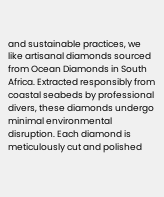and sustainable practices, we like artisanal diamonds sourced from Ocean Diamonds in South Africa. Extracted responsibly from coastal seabeds by professional divers, these diamonds undergo minimal environmental disruption. Each diamond is meticulously cut and polished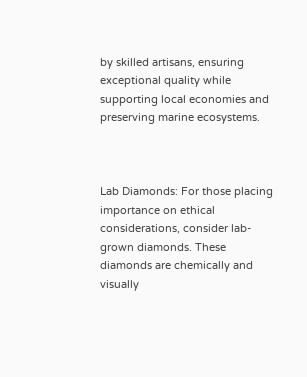by skilled artisans, ensuring exceptional quality while supporting local economies and preserving marine ecosystems.



Lab Diamonds: For those placing importance on ethical considerations, consider lab-grown diamonds. These diamonds are chemically and visually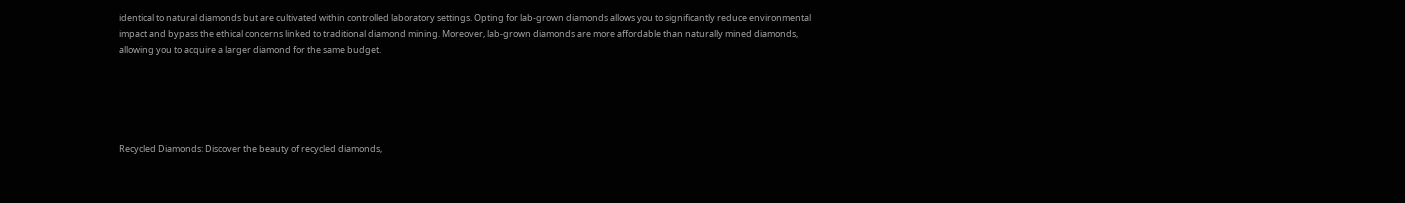identical to natural diamonds but are cultivated within controlled laboratory settings. Opting for lab-grown diamonds allows you to significantly reduce environmental impact and bypass the ethical concerns linked to traditional diamond mining. Moreover, lab-grown diamonds are more affordable than naturally mined diamonds, allowing you to acquire a larger diamond for the same budget.





Recycled Diamonds: Discover the beauty of recycled diamonds,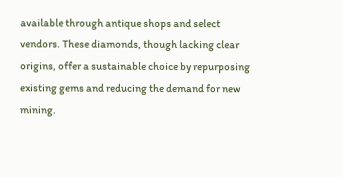available through antique shops and select vendors. These diamonds, though lacking clear origins, offer a sustainable choice by repurposing existing gems and reducing the demand for new mining.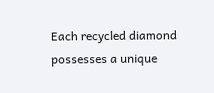Each recycled diamond possesses a unique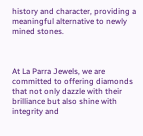history and character, providing a meaningful alternative to newly mined stones.



At La Parra Jewels, we are committed to offering diamonds that not only dazzle with their brilliance but also shine with integrity and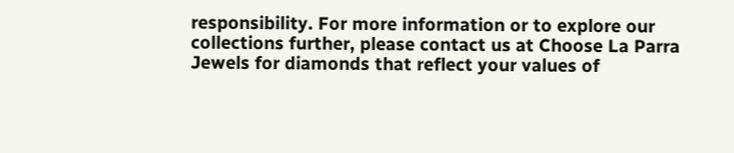responsibility. For more information or to explore our collections further, please contact us at Choose La Parra Jewels for diamonds that reflect your values of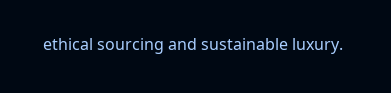ethical sourcing and sustainable luxury.